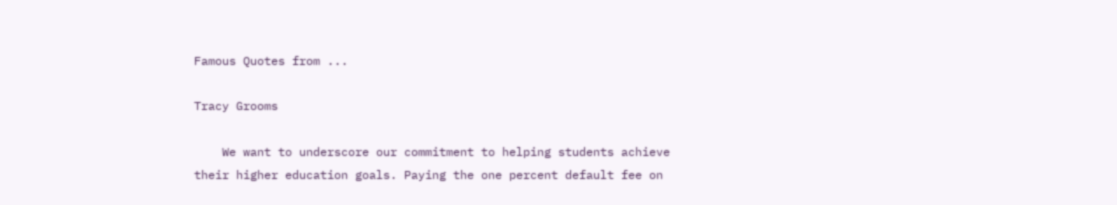Famous Quotes from ...

Tracy Grooms

    We want to underscore our commitment to helping students achieve their higher education goals. Paying the one percent default fee on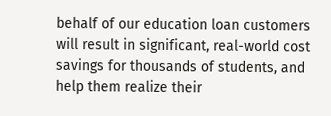behalf of our education loan customers will result in significant, real-world cost savings for thousands of students, and help them realize their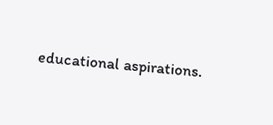educational aspirations.